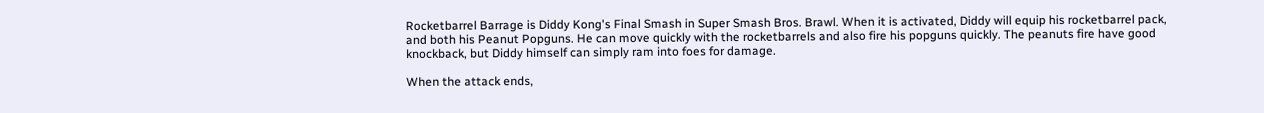Rocketbarrel Barrage is Diddy Kong's Final Smash in Super Smash Bros. Brawl. When it is activated, Diddy will equip his rocketbarrel pack, and both his Peanut Popguns. He can move quickly with the rocketbarrels and also fire his popguns quickly. The peanuts fire have good knockback, but Diddy himself can simply ram into foes for damage.

When the attack ends,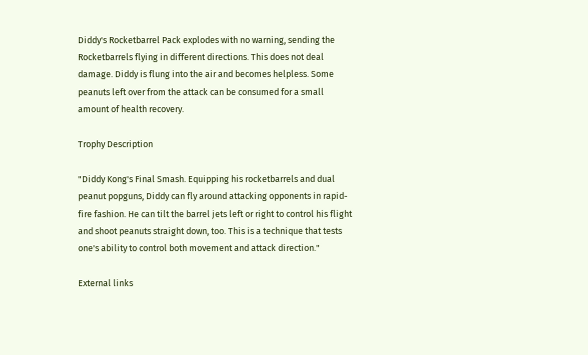Diddy's Rocketbarrel Pack explodes with no warning, sending the Rocketbarrels flying in different directions. This does not deal damage. Diddy is flung into the air and becomes helpless. Some peanuts left over from the attack can be consumed for a small amount of health recovery.

Trophy Description

"Diddy Kong's Final Smash. Equipping his rocketbarrels and dual peanut popguns, Diddy can fly around attacking opponents in rapid-fire fashion. He can tilt the barrel jets left or right to control his flight and shoot peanuts straight down, too. This is a technique that tests one's ability to control both movement and attack direction."

External links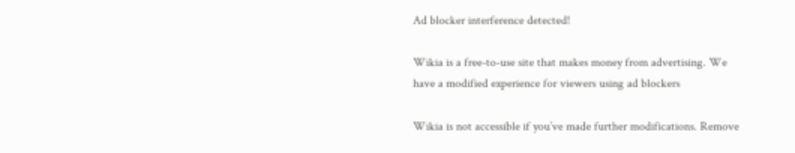Ad blocker interference detected!

Wikia is a free-to-use site that makes money from advertising. We have a modified experience for viewers using ad blockers

Wikia is not accessible if you’ve made further modifications. Remove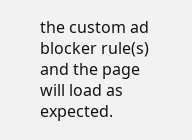the custom ad blocker rule(s) and the page will load as expected.